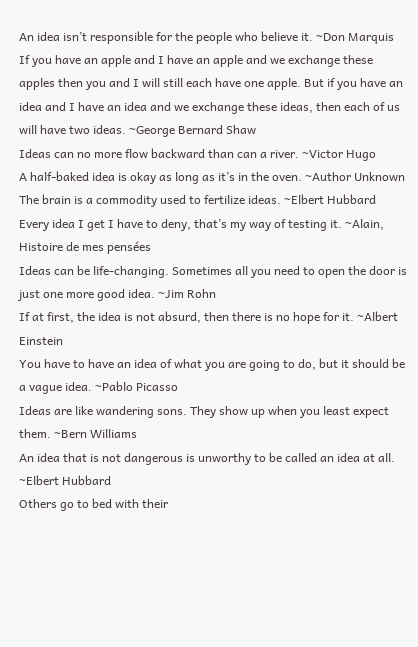An idea isn’t responsible for the people who believe it. ~Don Marquis
If you have an apple and I have an apple and we exchange these apples then you and I will still each have one apple. But if you have an idea and I have an idea and we exchange these ideas, then each of us will have two ideas. ~George Bernard Shaw
Ideas can no more flow backward than can a river. ~Victor Hugo
A half-baked idea is okay as long as it’s in the oven. ~Author Unknown
The brain is a commodity used to fertilize ideas. ~Elbert Hubbard
Every idea I get I have to deny, that’s my way of testing it. ~Alain, Histoire de mes pensées
Ideas can be life-changing. Sometimes all you need to open the door is just one more good idea. ~Jim Rohn
If at first, the idea is not absurd, then there is no hope for it. ~Albert Einstein
You have to have an idea of what you are going to do, but it should be a vague idea. ~Pablo Picasso
Ideas are like wandering sons. They show up when you least expect them. ~Bern Williams
An idea that is not dangerous is unworthy to be called an idea at all. ~Elbert Hubbard
Others go to bed with their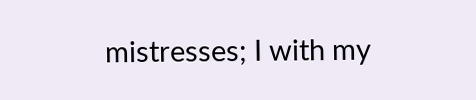mistresses; I with my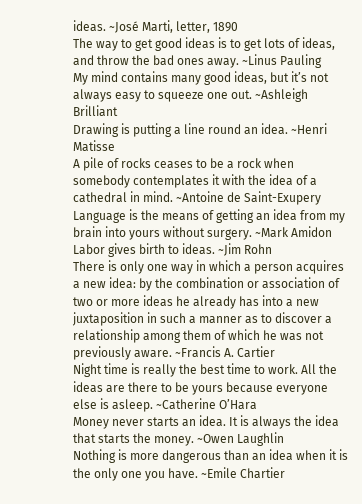ideas. ~José Marti, letter, 1890
The way to get good ideas is to get lots of ideas, and throw the bad ones away. ~Linus Pauling
My mind contains many good ideas, but it’s not always easy to squeeze one out. ~Ashleigh Brilliant
Drawing is putting a line round an idea. ~Henri Matisse
A pile of rocks ceases to be a rock when somebody contemplates it with the idea of a cathedral in mind. ~Antoine de Saint-Exupery
Language is the means of getting an idea from my brain into yours without surgery. ~Mark Amidon
Labor gives birth to ideas. ~Jim Rohn
There is only one way in which a person acquires a new idea: by the combination or association of two or more ideas he already has into a new juxtaposition in such a manner as to discover a relationship among them of which he was not previously aware. ~Francis A. Cartier
Night time is really the best time to work. All the ideas are there to be yours because everyone else is asleep. ~Catherine O’Hara
Money never starts an idea. It is always the idea that starts the money. ~Owen Laughlin
Nothing is more dangerous than an idea when it is the only one you have. ~Emile Chartier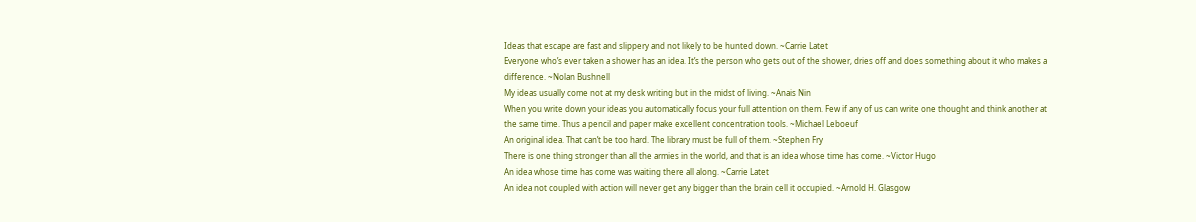Ideas that escape are fast and slippery and not likely to be hunted down. ~Carrie Latet
Everyone who’s ever taken a shower has an idea. It’s the person who gets out of the shower, dries off and does something about it who makes a difference. ~Nolan Bushnell
My ideas usually come not at my desk writing but in the midst of living. ~Anais Nin
When you write down your ideas you automatically focus your full attention on them. Few if any of us can write one thought and think another at the same time. Thus a pencil and paper make excellent concentration tools. ~Michael Leboeuf
An original idea. That can’t be too hard. The library must be full of them. ~Stephen Fry
There is one thing stronger than all the armies in the world, and that is an idea whose time has come. ~Victor Hugo
An idea whose time has come was waiting there all along. ~Carrie Latet
An idea not coupled with action will never get any bigger than the brain cell it occupied. ~Arnold H. Glasgow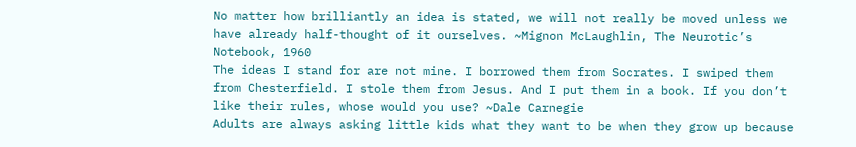No matter how brilliantly an idea is stated, we will not really be moved unless we have already half-thought of it ourselves. ~Mignon McLaughlin, The Neurotic’s Notebook, 1960
The ideas I stand for are not mine. I borrowed them from Socrates. I swiped them from Chesterfield. I stole them from Jesus. And I put them in a book. If you don’t like their rules, whose would you use? ~Dale Carnegie
Adults are always asking little kids what they want to be when they grow up because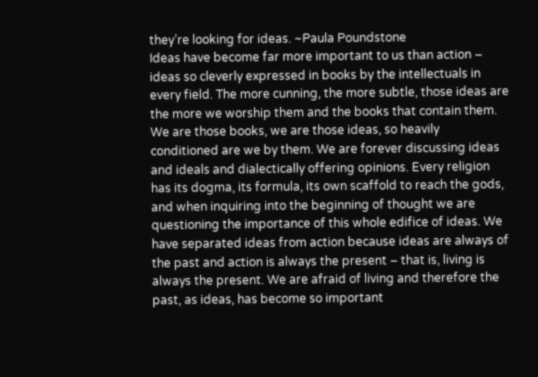they’re looking for ideas. ~Paula Poundstone
Ideas have become far more important to us than action – ideas so cleverly expressed in books by the intellectuals in every field. The more cunning, the more subtle, those ideas are the more we worship them and the books that contain them. We are those books, we are those ideas, so heavily conditioned are we by them. We are forever discussing ideas and ideals and dialectically offering opinions. Every religion has its dogma, its formula, its own scaffold to reach the gods, and when inquiring into the beginning of thought we are questioning the importance of this whole edifice of ideas. We have separated ideas from action because ideas are always of the past and action is always the present – that is, living is always the present. We are afraid of living and therefore the past, as ideas, has become so important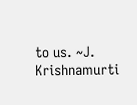to us. ~J. Krishnamurti